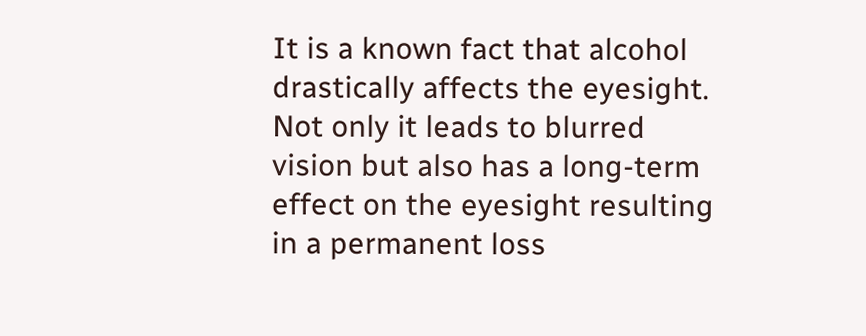It is a known fact that alcohol drastically affects the eyesight. Not only it leads to blurred vision but also has a long-term effect on the eyesight resulting in a permanent loss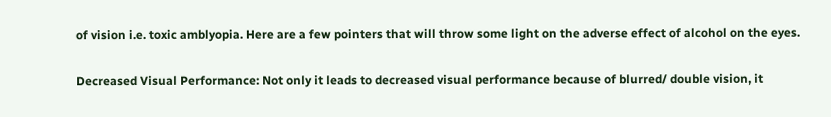of vision i.e. toxic amblyopia. Here are a few pointers that will throw some light on the adverse effect of alcohol on the eyes.

Decreased Visual Performance: Not only it leads to decreased visual performance because of blurred/ double vision, it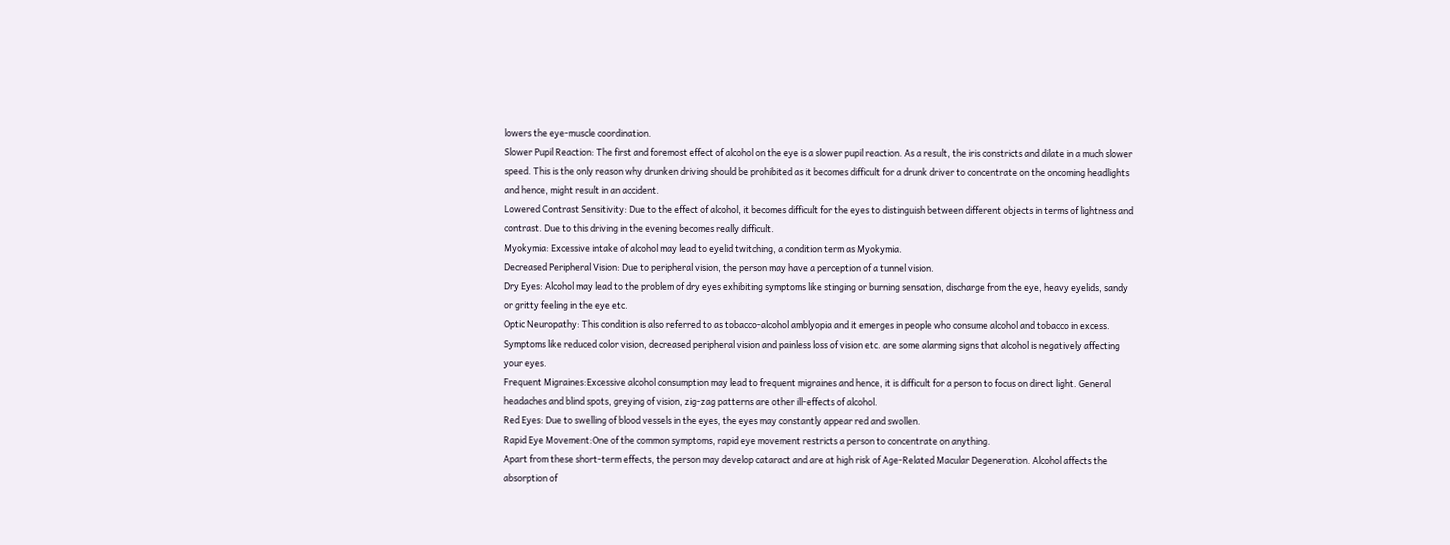lowers the eye-muscle coordination.
Slower Pupil Reaction: The first and foremost effect of alcohol on the eye is a slower pupil reaction. As a result, the iris constricts and dilate in a much slower speed. This is the only reason why drunken driving should be prohibited as it becomes difficult for a drunk driver to concentrate on the oncoming headlights and hence, might result in an accident.
Lowered Contrast Sensitivity: Due to the effect of alcohol, it becomes difficult for the eyes to distinguish between different objects in terms of lightness and contrast. Due to this driving in the evening becomes really difficult.
Myokymia: Excessive intake of alcohol may lead to eyelid twitching, a condition term as Myokymia.
Decreased Peripheral Vision: Due to peripheral vision, the person may have a perception of a tunnel vision.
Dry Eyes: Alcohol may lead to the problem of dry eyes exhibiting symptoms like stinging or burning sensation, discharge from the eye, heavy eyelids, sandy or gritty feeling in the eye etc.
Optic Neuropathy: This condition is also referred to as tobacco-alcohol amblyopia and it emerges in people who consume alcohol and tobacco in excess. Symptoms like reduced color vision, decreased peripheral vision and painless loss of vision etc. are some alarming signs that alcohol is negatively affecting your eyes.
Frequent Migraines:Excessive alcohol consumption may lead to frequent migraines and hence, it is difficult for a person to focus on direct light. General headaches and blind spots, greying of vision, zig-zag patterns are other ill-effects of alcohol.
Red Eyes: Due to swelling of blood vessels in the eyes, the eyes may constantly appear red and swollen.
Rapid Eye Movement:One of the common symptoms, rapid eye movement restricts a person to concentrate on anything.
Apart from these short-term effects, the person may develop cataract and are at high risk of Age-Related Macular Degeneration. Alcohol affects the absorption of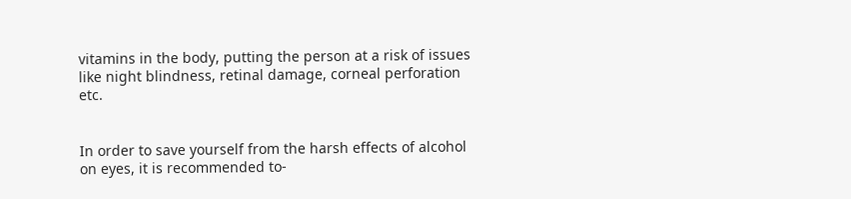vitamins in the body, putting the person at a risk of issues like night blindness, retinal damage, corneal perforation etc.


In order to save yourself from the harsh effects of alcohol on eyes, it is recommended to-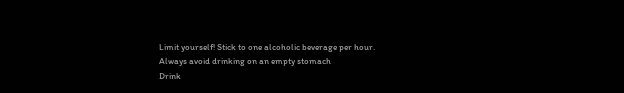Limit yourself! Stick to one alcoholic beverage per hour.
Always avoid drinking on an empty stomach
Drink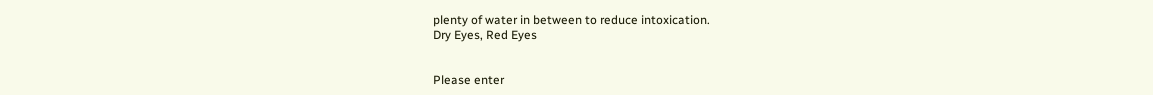plenty of water in between to reduce intoxication.
Dry Eyes, Red Eyes


Please enter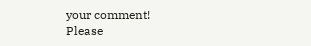your comment!
Please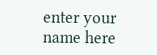enter your name here